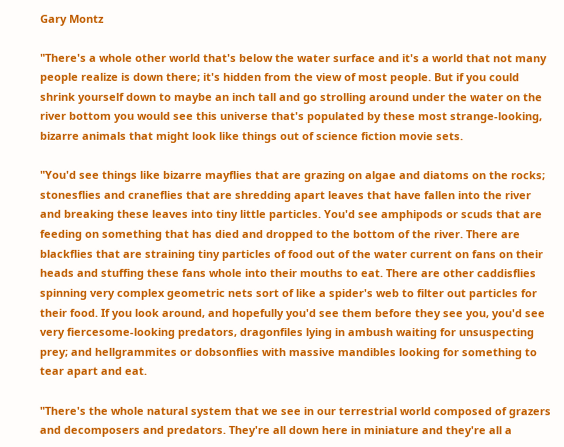Gary Montz

"There's a whole other world that's below the water surface and it's a world that not many people realize is down there; it's hidden from the view of most people. But if you could shrink yourself down to maybe an inch tall and go strolling around under the water on the river bottom you would see this universe that's populated by these most strange-looking, bizarre animals that might look like things out of science fiction movie sets.

"You'd see things like bizarre mayflies that are grazing on algae and diatoms on the rocks; stonesflies and craneflies that are shredding apart leaves that have fallen into the river and breaking these leaves into tiny little particles. You'd see amphipods or scuds that are feeding on something that has died and dropped to the bottom of the river. There are blackflies that are straining tiny particles of food out of the water current on fans on their heads and stuffing these fans whole into their mouths to eat. There are other caddisflies spinning very complex geometric nets sort of like a spider's web to filter out particles for their food. If you look around, and hopefully you'd see them before they see you, you'd see very fiercesome-looking predators, dragonfiles lying in ambush waiting for unsuspecting prey; and hellgrammites or dobsonflies with massive mandibles looking for something to tear apart and eat.

"There's the whole natural system that we see in our terrestrial world composed of grazers and decomposers and predators. They're all down here in miniature and they're all a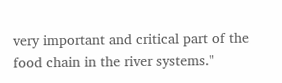very important and critical part of the food chain in the river systems."